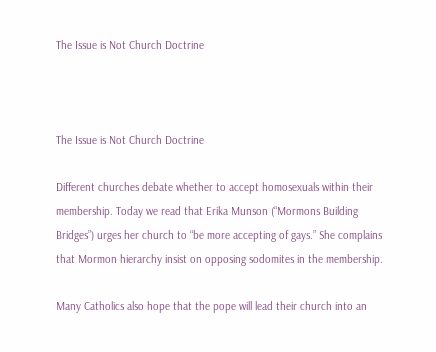The Issue is Not Church Doctrine



The Issue is Not Church Doctrine

Different churches debate whether to accept homosexuals within their membership. Today we read that Erika Munson (“Mormons Building Bridges”) urges her church to “be more accepting of gays.” She complains that Mormon hierarchy insist on opposing sodomites in the membership.

Many Catholics also hope that the pope will lead their church into an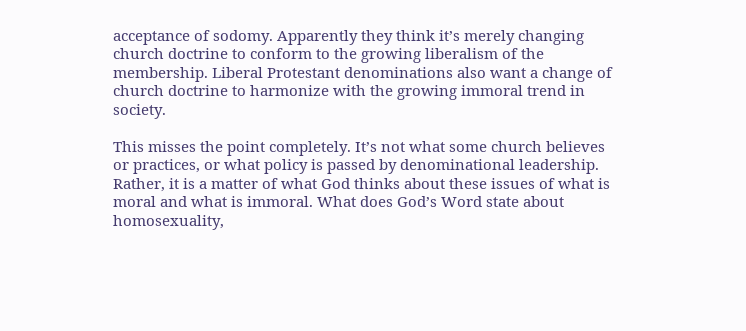acceptance of sodomy. Apparently they think it’s merely changing church doctrine to conform to the growing liberalism of the membership. Liberal Protestant denominations also want a change of church doctrine to harmonize with the growing immoral trend in society.

This misses the point completely. It’s not what some church believes or practices, or what policy is passed by denominational leadership. Rather, it is a matter of what God thinks about these issues of what is moral and what is immoral. What does God’s Word state about homosexuality,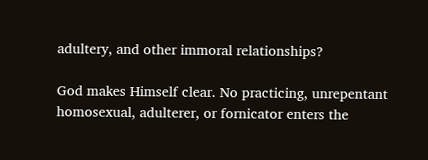adultery, and other immoral relationships?

God makes Himself clear. No practicing, unrepentant homosexual, adulterer, or fornicator enters the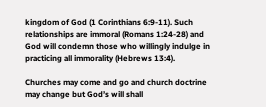kingdom of God (1 Corinthians 6:9-11). Such relationships are immoral (Romans 1:24-28) and God will condemn those who willingly indulge in practicing all immorality (Hebrews 13:4).

Churches may come and go and church doctrine may change but God’s will shall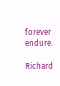forever endure.

Richard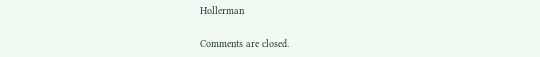Hollerman


Comments are closed.